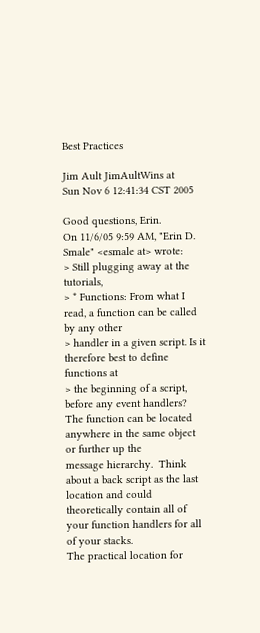Best Practices

Jim Ault JimAultWins at
Sun Nov 6 12:41:34 CST 2005

Good questions, Erin.
On 11/6/05 9:59 AM, "Erin D. Smale" <esmale at> wrote:
> Still plugging away at the tutorials,
> * Functions: From what I read, a function can be called by any other
> handler in a given script. Is it therefore best to define functions at
> the beginning of a script, before any event handlers?
The function can be located anywhere in the same object or further up the
message hierarchy.  Think about a back script as the last location and could
theoretically contain all of your function handlers for all of your stacks.
The practical location for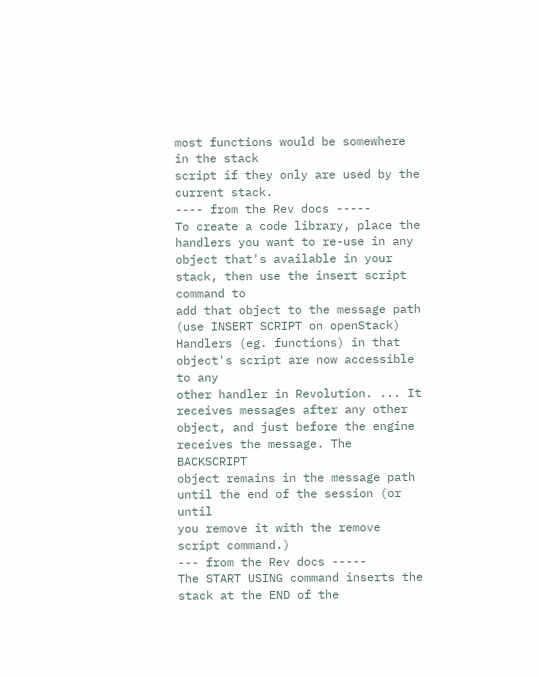most functions would be somewhere in the stack
script if they only are used by the current stack.
---- from the Rev docs -----
To create a code library, place the handlers you want to re-use in any
object that's available in your stack, then use the insert script command to
add that object to the message path (use INSERT SCRIPT on openStack)
Handlers (eg. functions) in that object's script are now accessible to any
other handler in Revolution. ... It receives messages after any other
object, and just before the engine receives the message. The BACKSCRIPT
object remains in the message path until the end of the session (or until
you remove it with the remove script command.)
--- from the Rev docs -----
The START USING command inserts the stack at the END of the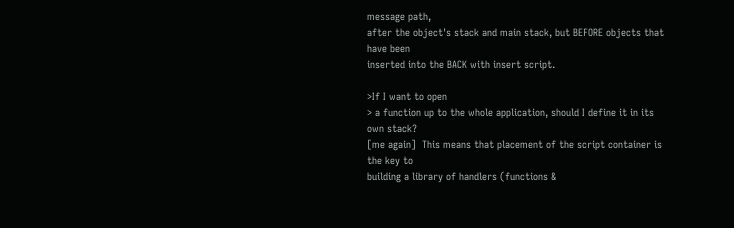message path,
after the object's stack and main stack, but BEFORE objects that have been
inserted into the BACK with insert script.

>If I want to open
> a function up to the whole application, should I define it in its own stack?
[me again]  This means that placement of the script container is the key to
building a library of handlers (functions &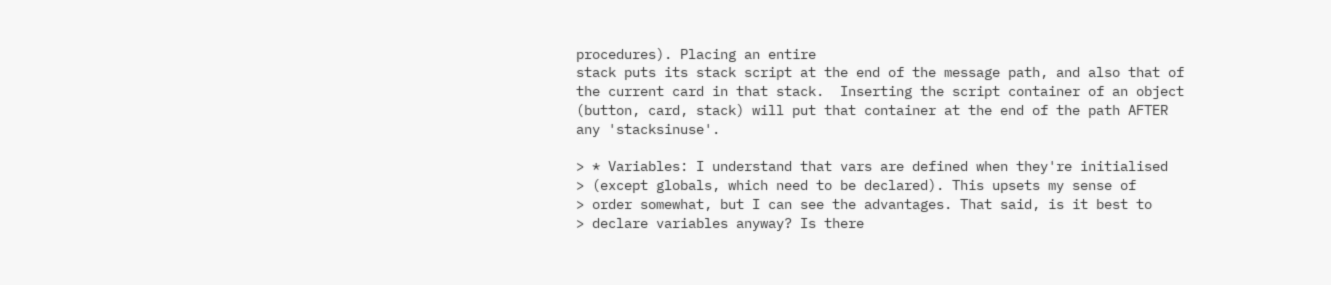procedures). Placing an entire
stack puts its stack script at the end of the message path, and also that of
the current card in that stack.  Inserting the script container of an object
(button, card, stack) will put that container at the end of the path AFTER
any 'stacksinuse'.

> * Variables: I understand that vars are defined when they're initialised
> (except globals, which need to be declared). This upsets my sense of
> order somewhat, but I can see the advantages. That said, is it best to
> declare variables anyway? Is there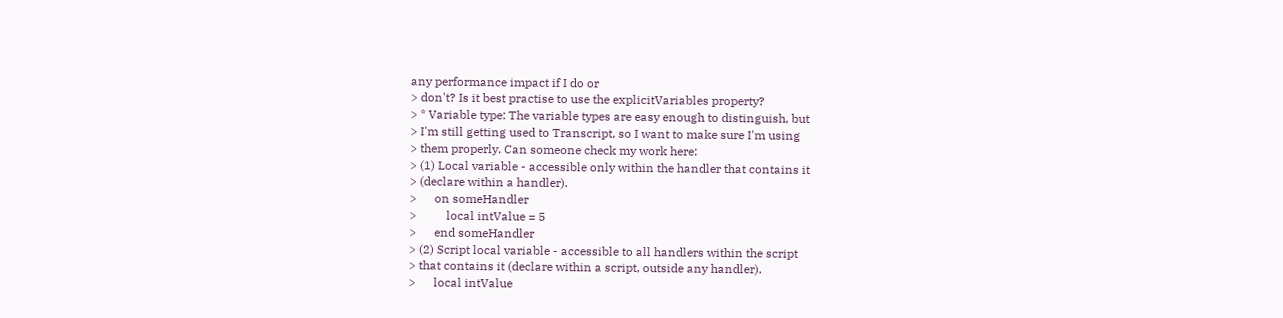any performance impact if I do or
> don't? Is it best practise to use the explicitVariables property?
> * Variable type: The variable types are easy enough to distinguish, but
> I'm still getting used to Transcript, so I want to make sure I'm using
> them properly. Can someone check my work here:
> (1) Local variable - accessible only within the handler that contains it
> (declare within a handler).
>      on someHandler
>          local intValue = 5
>      end someHandler
> (2) Script local variable - accessible to all handlers within the script
> that contains it (declare within a script, outside any handler).
>      local intValue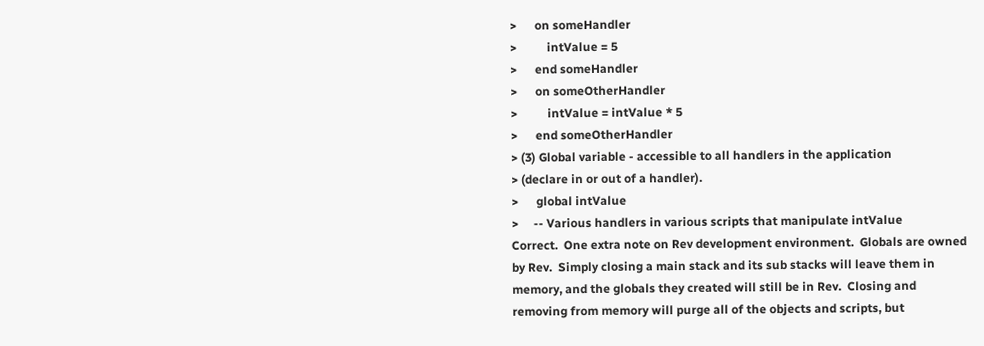>      on someHandler
>          intValue = 5
>      end someHandler
>      on someOtherHandler
>          intValue = intValue * 5
>      end someOtherHandler
> (3) Global variable - accessible to all handlers in the application
> (declare in or out of a handler).
>      global intValue
>     -- Various handlers in various scripts that manipulate intValue
Correct.  One extra note on Rev development environment.  Globals are owned
by Rev.  Simply closing a main stack and its sub stacks will leave them in
memory, and the globals they created will still be in Rev.  Closing and
removing from memory will purge all of the objects and scripts, but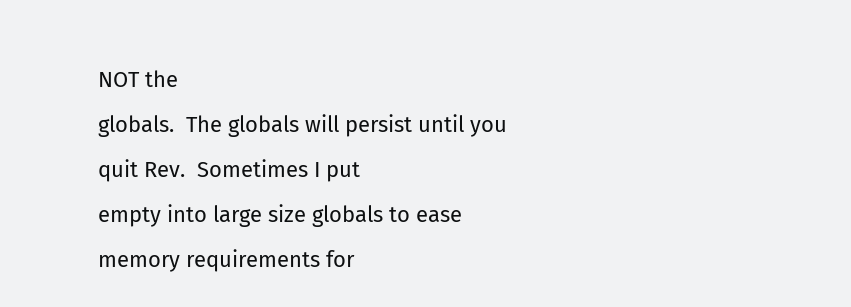NOT the
globals.  The globals will persist until you quit Rev.  Sometimes I put
empty into large size globals to ease memory requirements for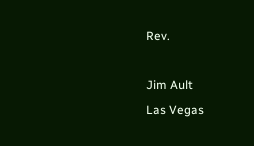Rev.

Jim Ault
Las Vegas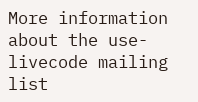More information about the use-livecode mailing list